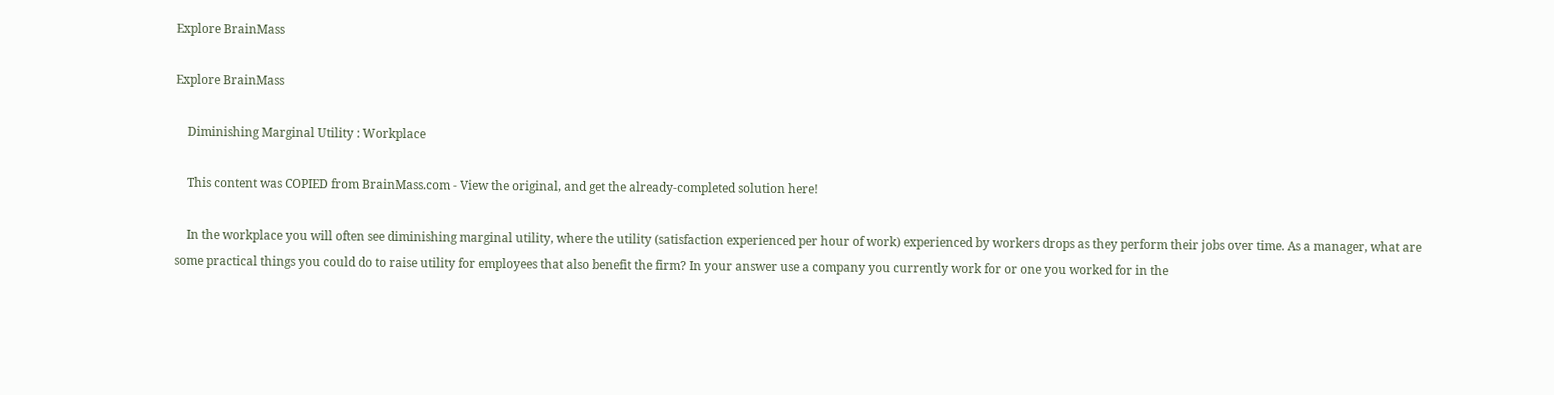Explore BrainMass

Explore BrainMass

    Diminishing Marginal Utility : Workplace

    This content was COPIED from BrainMass.com - View the original, and get the already-completed solution here!

    In the workplace you will often see diminishing marginal utility, where the utility (satisfaction experienced per hour of work) experienced by workers drops as they perform their jobs over time. As a manager, what are some practical things you could do to raise utility for employees that also benefit the firm? In your answer use a company you currently work for or one you worked for in the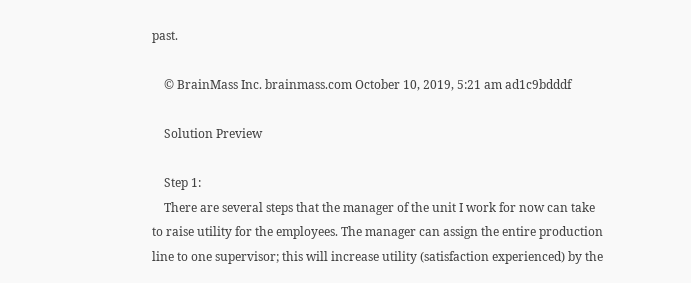past.

    © BrainMass Inc. brainmass.com October 10, 2019, 5:21 am ad1c9bdddf

    Solution Preview

    Step 1:
    There are several steps that the manager of the unit I work for now can take to raise utility for the employees. The manager can assign the entire production line to one supervisor; this will increase utility (satisfaction experienced) by the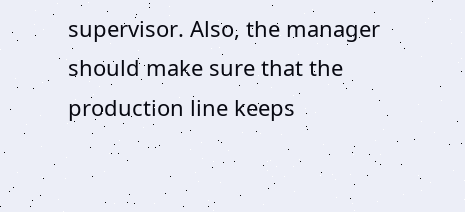supervisor. Also, the manager should make sure that the production line keeps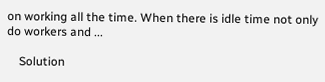on working all the time. When there is idle time not only do workers and ...

    Solution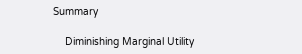Summary

    Diminishing Marginal Utility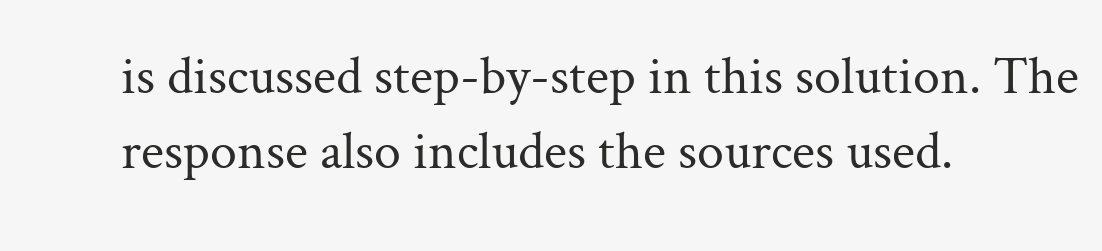is discussed step-by-step in this solution. The response also includes the sources used.